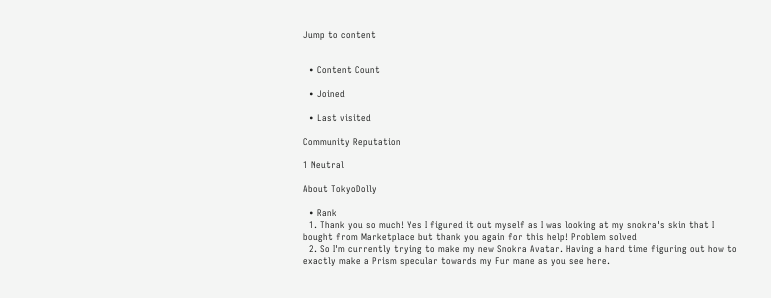Jump to content


  • Content Count

  • Joined

  • Last visited

Community Reputation

1 Neutral

About TokyoDolly

  • Rank
  1. Thank you so much! Yes I figured it out myself as I was looking at my snokra's skin that I bought from Marketplace but thank you again for this help! Problem solved
  2. So I'm currently trying to make my new Snokra Avatar. Having a hard time figuring out how to exactly make a Prism specular towards my Fur mane as you see here.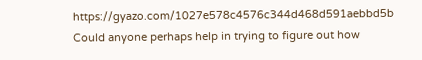https://gyazo.com/1027e578c4576c344d468d591aebbd5b Could anyone perhaps help in trying to figure out how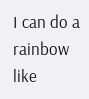I can do a rainbow like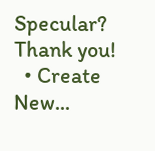Specular? Thank you!
  • Create New...